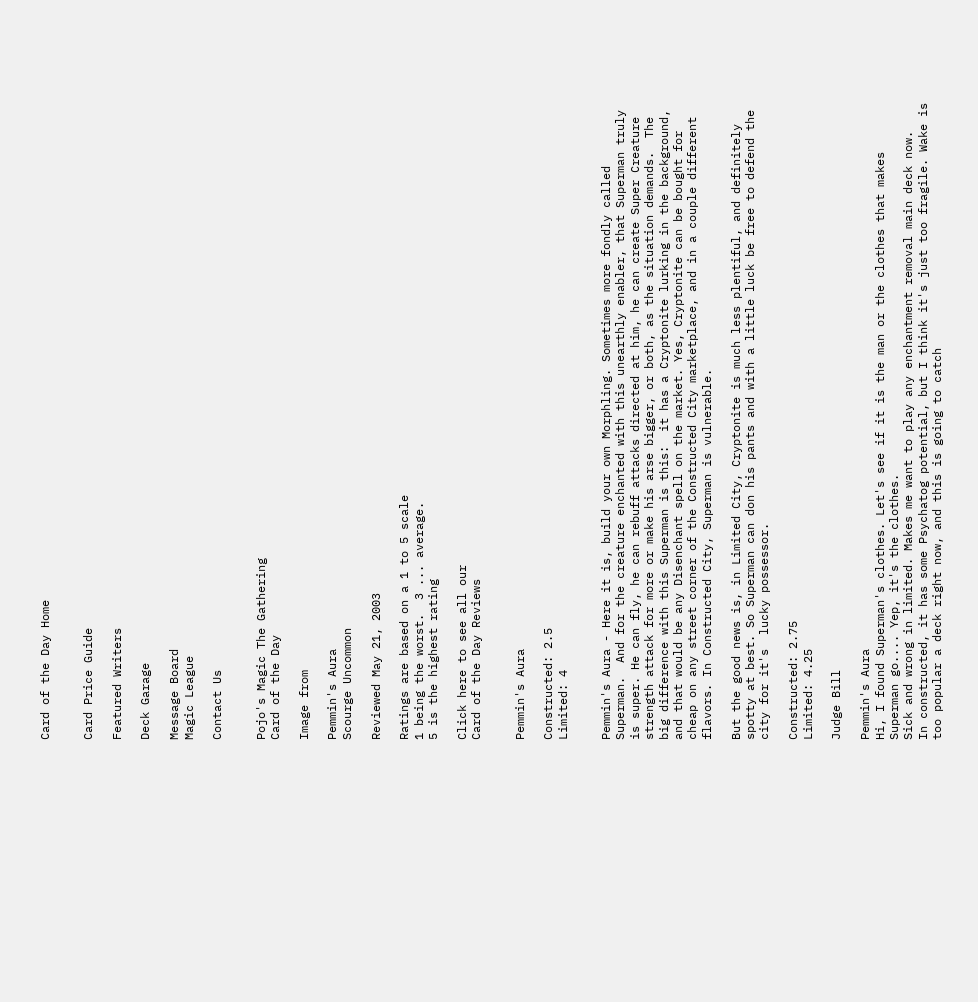Card of the Day Home


Card Price Guide

Featured Writers

Deck Garage

Message Board
Magic League

Contact Us


Pojo's Magic The Gathering
Card of the Day

Image from

Pemmin's Aura
Scourge Uncommon

Reviewed May 21, 2003

Ratings are based on a 1 to 5 scale
1 being the worst.  3 ... average.
5 is the highest rating

Click here to see all our
Card of the Day Reviews


Pemmin's Aura

Constructed: 2.5
Limited: 4


Pemmin's Aura - Here it is, build your own Morphling. Sometimes more fondly called Superman.  And for the creature enchanted with this unearthly enabler, that Superman truly is super. He can fly, he can rebuff attacks directed at him, he can create Super Creature strength attack for more or make his arse bigger, or both, as the situation demands.  The big difference with this Superman is this:  it has a Cryptonite lurking in the background, and that would be any Disenchant spell on the market. Yes, Cryptonite can be bought for cheap on any street corner of the Constructed City marketplace, and in a couple different flavors. In Constructed City, Superman is vulnerable.

But the good news is, in Limited City, Cryptonite is much less plentiful, and definitely spotty at best. So Superman can don his pants and with a little luck be free to defend the city for it's  lucky possessor.

Constructed: 2.75
Limited: 4.25

Judge Bill

Pemmin's Aura
Hi, I found Superman's clothes. Let's see if it is the man or the clothes that makes Superman go.... Yep, it's the clothes.
Sick and wrong in limited. Makes me want to play any enchantment removal main deck now.
In constructed, it has some Psychatog potential, but I think it's just too fragile. Wake is too popular a deck right now, and this is going to catch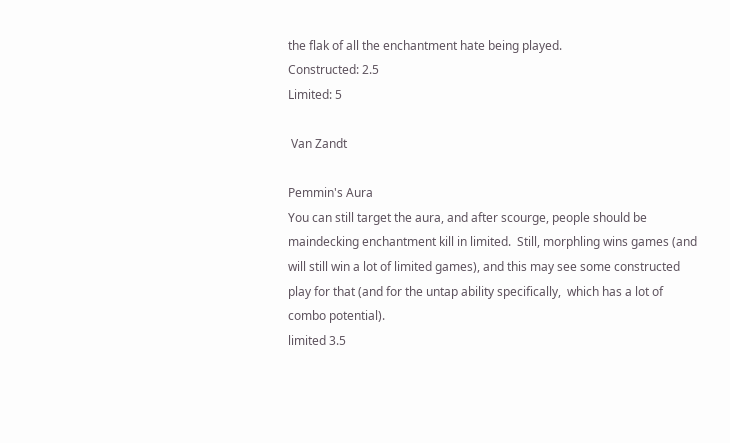the flak of all the enchantment hate being played.
Constructed: 2.5
Limited: 5

 Van Zandt

Pemmin's Aura
You can still target the aura, and after scourge, people should be
maindecking enchantment kill in limited.  Still, morphling wins games (and
will still win a lot of limited games), and this may see some constructed
play for that (and for the untap ability specifically,  which has a lot of
combo potential).
limited 3.5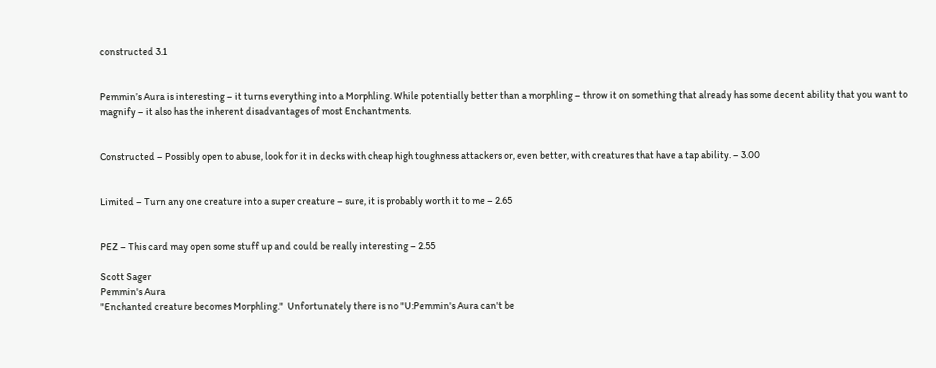constructed 3.1


Pemmin’s Aura is interesting – it turns everything into a Morphling. While potentially better than a morphling – throw it on something that already has some decent ability that you want to magnify – it also has the inherent disadvantages of most Enchantments.


Constructed – Possibly open to abuse, look for it in decks with cheap high toughness attackers or, even better, with creatures that have a tap ability. – 3.00


Limited – Turn any one creature into a super creature – sure, it is probably worth it to me – 2.65


PEZ – This card may open some stuff up and could be really interesting – 2.55

Scott Sager
Pemmin's Aura
"Enchanted creature becomes Morphling."  Unfortunately there is no "U:Pemmin's Aura can't be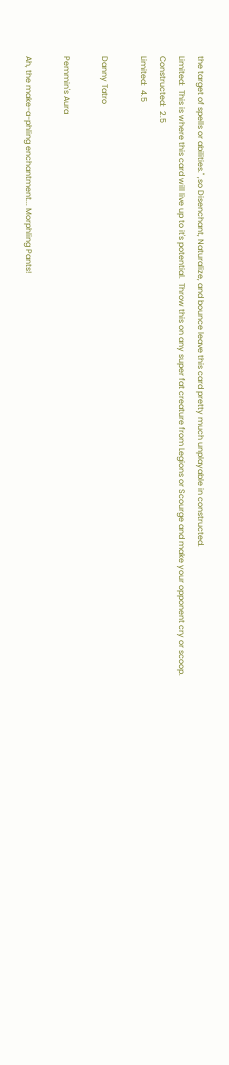the target of spells or abilities." ,so Disenchant, Naturalize, and bounce leave this card pretty much unplayable in constructed.
Limited:  This is where this card will live up to it's potential.  Throw this on any super fat creature from Legions or Scourge and make your opponent cry or scoop.
Constructed:  2.5
Limited:  4.5

Danny Tatro

Pemmin's Aura

Ah, the make-a-phling enchantment... Morphling Pants!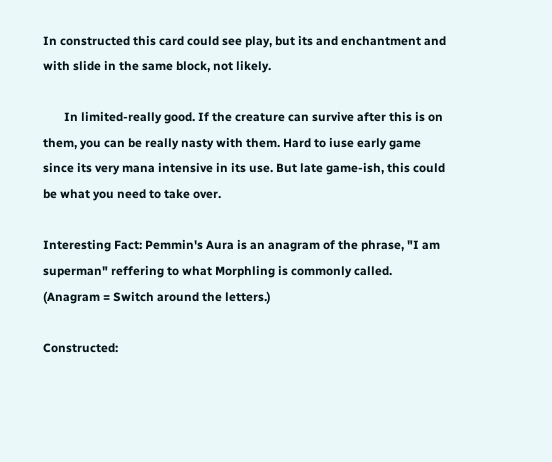In constructed this card could see play, but its and enchantment and with slide in the same block, not likely.

       In limited-really good. If the creature can survive after this is on them, you can be really nasty with them. Hard to iuse early game since its very mana intensive in its use. But late game-ish, this could be what you need to take over.

Interesting Fact: Pemmin's Aura is an anagram of the phrase, "I am superman" reffering to what Morphling is commonly called.
(Anagram = Switch around the letters.)

Constructed: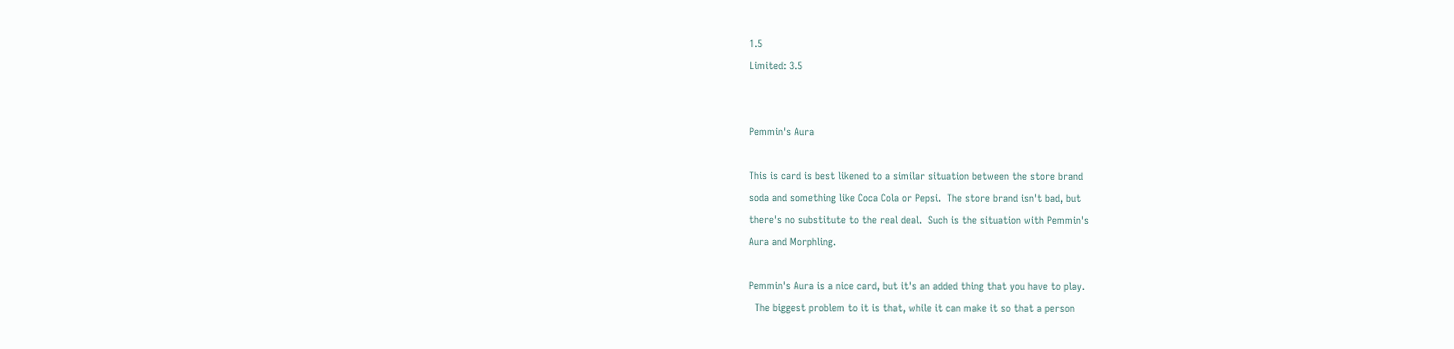1.5
Limited: 3.5


Pemmin's Aura

This is card is best likened to a similar situation between the store brand
soda and something like Coca Cola or Pepsi.  The store brand isn't bad, but
there's no substitute to the real deal.  Such is the situation with Pemmin's
Aura and Morphling.

Pemmin's Aura is a nice card, but it's an added thing that you have to play.
  The biggest problem to it is that, while it can make it so that a person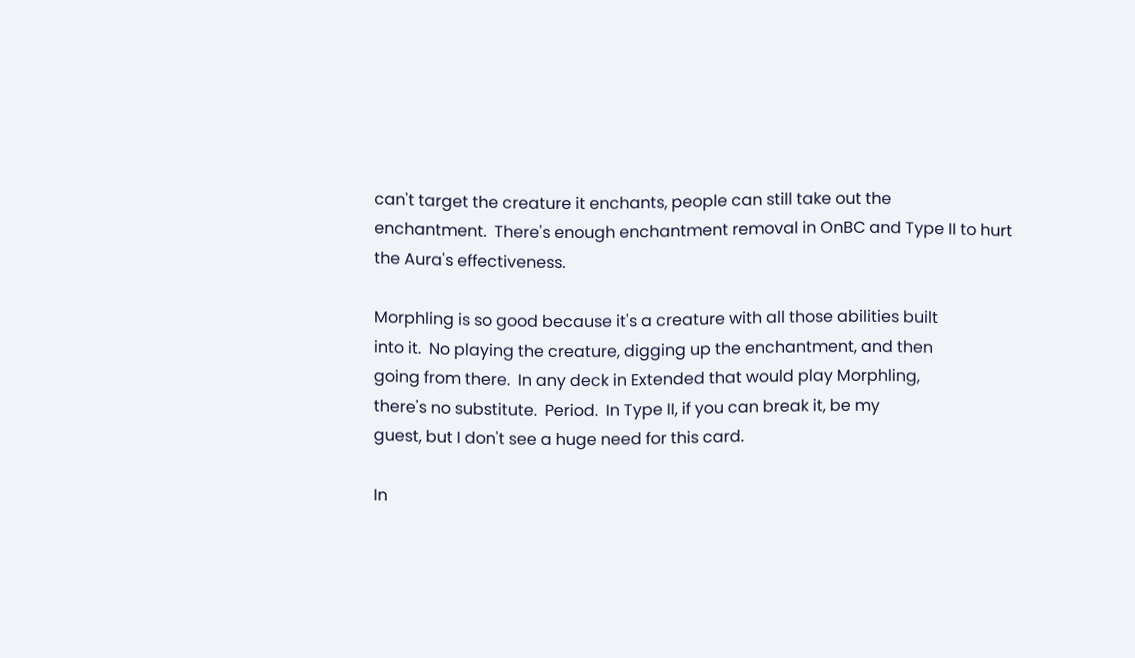can't target the creature it enchants, people can still take out the
enchantment.  There's enough enchantment removal in OnBC and Type II to hurt
the Aura's effectiveness.

Morphling is so good because it's a creature with all those abilities built
into it.  No playing the creature, digging up the enchantment, and then
going from there.  In any deck in Extended that would play Morphling,
there's no substitute.  Period.  In Type II, if you can break it, be my
guest, but I don't see a huge need for this card.

In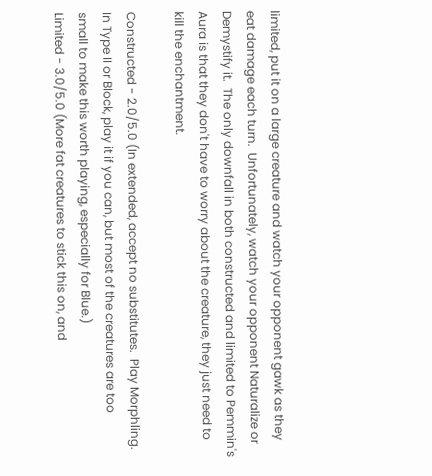limited, put it on a large creature and watch your opponent gawk as they
eat damage each turn.  Unfortunately, watch your opponent Naturalize or
Demystify it.  The only downfall in both constructed and limited to Pemmin's
Aura is that they don't have to worry about the creature, they just need to
kill the enchantment.

Constructed - 2.0/5.0 (In extended, accept no substitutes.  Play Morphling.
In Type II or Block, play it if you can, but most of the creatures are too
small to make this worth playing, especially for Blue.)
Limited - 3.0/5.0 (More fat creatures to stick this on, and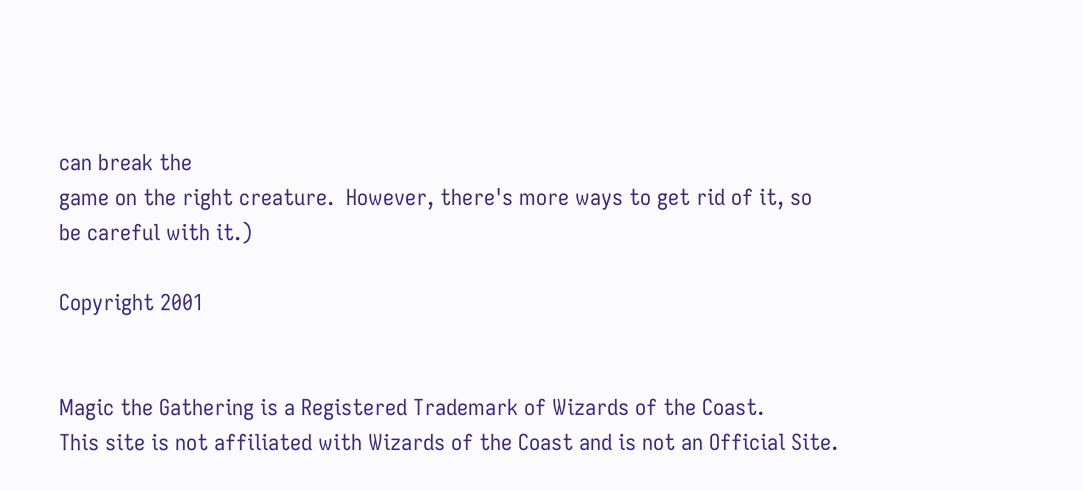can break the
game on the right creature.  However, there's more ways to get rid of it, so
be careful with it.)

Copyright 2001


Magic the Gathering is a Registered Trademark of Wizards of the Coast.
This site is not affiliated with Wizards of the Coast and is not an Official Site.